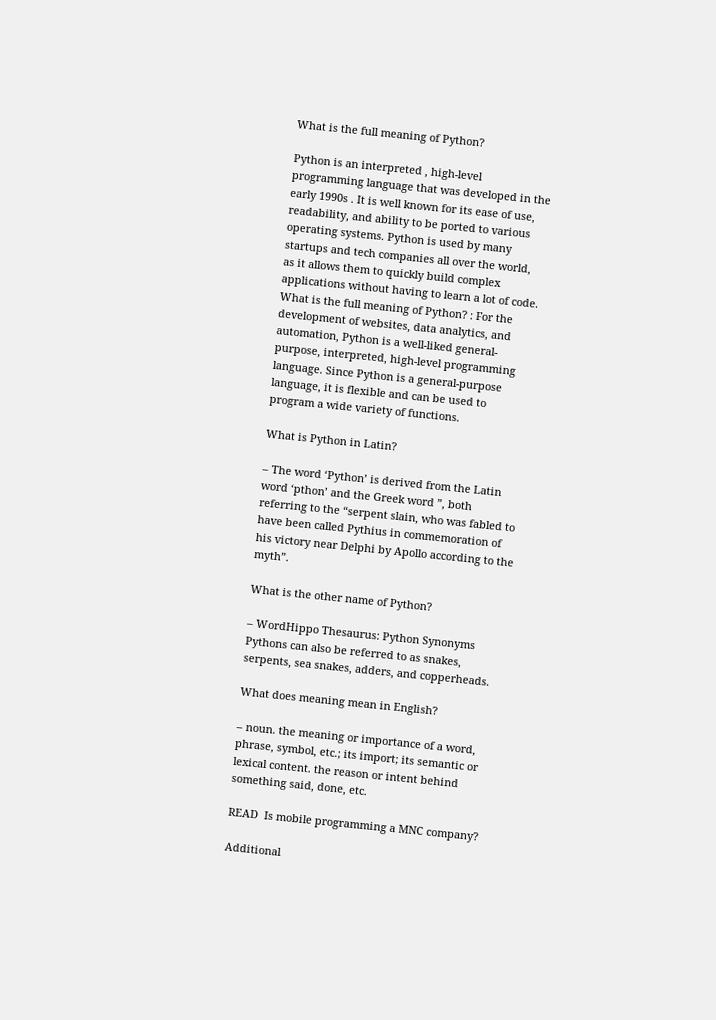What is the full meaning of Python?

Python is an interpreted , high-level programming language that was developed in the early 1990s . It is well known for its ease of use, readability, and ability to be ported to various operating systems. Python is used by many startups and tech companies all over the world, as it allows them to quickly build complex applications without having to learn a lot of code.
What is the full meaning of Python? : For the development of websites, data analytics, and automation, Python is a well-liked general-purpose, interpreted, high-level programming language. Since Python is a general-purpose language, it is flexible and can be used to program a wide variety of functions.

What is Python in Latin?

– The word ‘Python’ is derived from the Latin word ‘pthon’ and the Greek word ”, both referring to the “serpent slain, who was fabled to have been called Pythius in commemoration of his victory near Delphi by Apollo according to the myth”.

What is the other name of Python?

– WordHippo Thesaurus: Python Synonyms Pythons can also be referred to as snakes, serpents, sea snakes, adders, and copperheads.

What does meaning mean in English?

– noun. the meaning or importance of a word, phrase, symbol, etc.; its import; its semantic or lexical content. the reason or intent behind something said, done, etc.

READ  Is mobile programming a MNC company?

Additional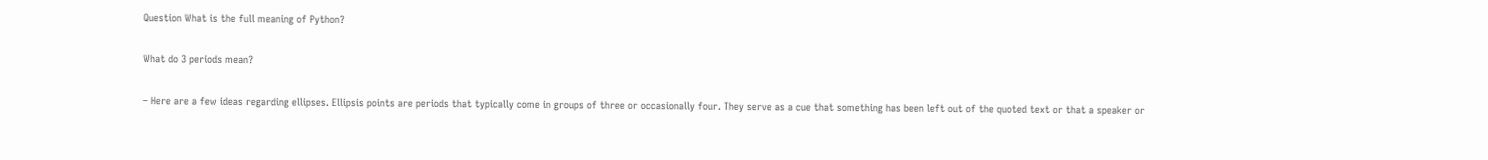Question What is the full meaning of Python?

What do 3 periods mean?

– Here are a few ideas regarding ellipses. Ellipsis points are periods that typically come in groups of three or occasionally four. They serve as a cue that something has been left out of the quoted text or that a speaker or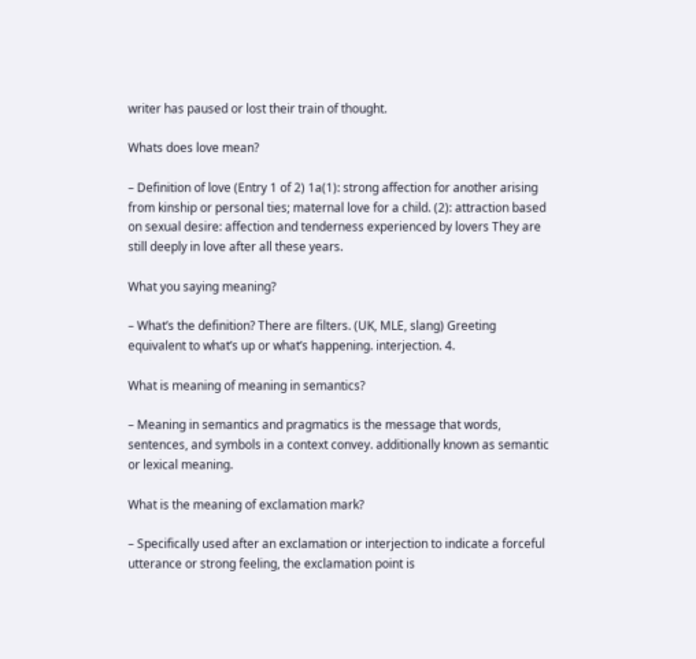writer has paused or lost their train of thought.

Whats does love mean?

– Definition of love (Entry 1 of 2) 1a(1): strong affection for another arising from kinship or personal ties; maternal love for a child. (2): attraction based on sexual desire: affection and tenderness experienced by lovers They are still deeply in love after all these years.

What you saying meaning?

– What’s the definition? There are filters. (UK, MLE, slang) Greeting equivalent to what’s up or what’s happening. interjection. 4.

What is meaning of meaning in semantics?

– Meaning in semantics and pragmatics is the message that words, sentences, and symbols in a context convey. additionally known as semantic or lexical meaning.

What is the meaning of exclamation mark?

– Specifically used after an exclamation or interjection to indicate a forceful utterance or strong feeling, the exclamation point is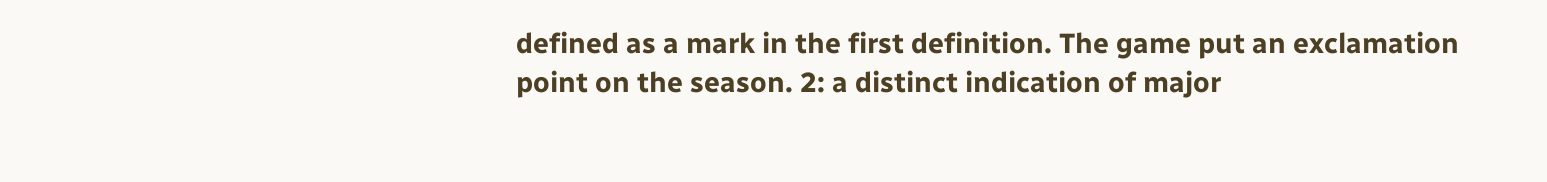defined as a mark in the first definition. The game put an exclamation point on the season. 2: a distinct indication of major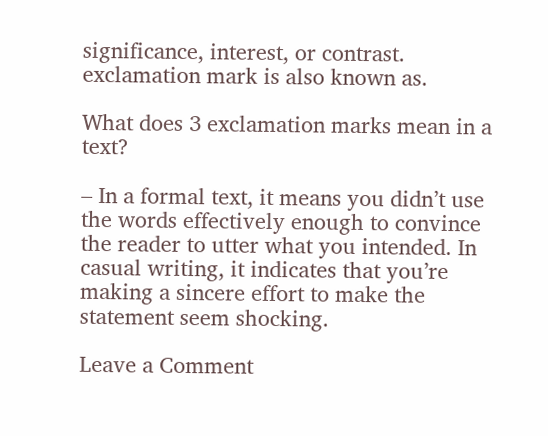significance, interest, or contrast. exclamation mark is also known as.

What does 3 exclamation marks mean in a text?

– In a formal text, it means you didn’t use the words effectively enough to convince the reader to utter what you intended. In casual writing, it indicates that you’re making a sincere effort to make the statement seem shocking.

Leave a Comment